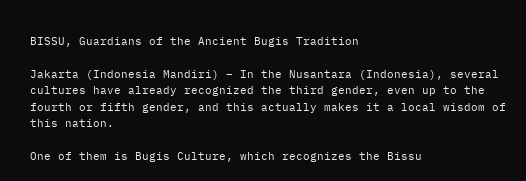BISSU, Guardians of the Ancient Bugis Tradition

Jakarta (Indonesia Mandiri) – In the Nusantara (Indonesia), several cultures have already recognized the third gender, even up to the fourth or fifth gender, and this actually makes it a local wisdom of this nation.

One of them is Bugis Culture, which recognizes the Bissu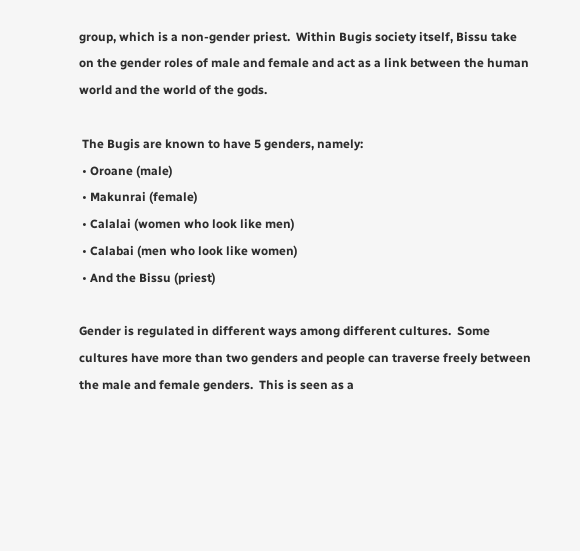group, which is a non-gender priest.  Within Bugis society itself, Bissu take on the gender roles of male and female and act as a link between the human world and the world of the gods.

 The Bugis are known to have 5 genders, namely:
 • Oroane (male)
 • Makunrai (female)
 • Calalai (women who look like men)
 • Calabai (men who look like women)
 • And the Bissu (priest)

Gender is regulated in different ways among different cultures.  Some cultures have more than two genders and people can traverse freely between the male and female genders.  This is seen as a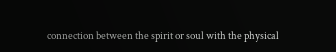connection between the spirit or soul with the physical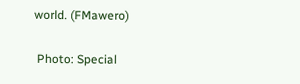world. (FMawero)

 Photo: Special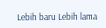Lebih baru Lebih lama